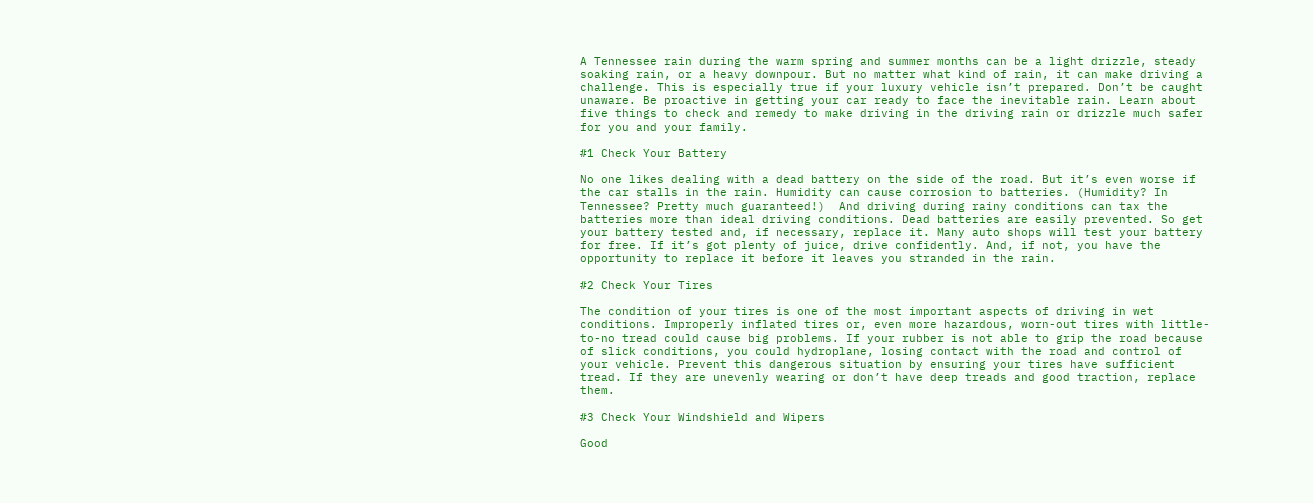A Tennessee rain during the warm spring and summer months can be a light drizzle, steady soaking rain, or a heavy downpour. But no matter what kind of rain, it can make driving a challenge. This is especially true if your luxury vehicle isn’t prepared. Don’t be caught unaware. Be proactive in getting your car ready to face the inevitable rain. Learn about five things to check and remedy to make driving in the driving rain or drizzle much safer for you and your family.

#1 Check Your Battery

No one likes dealing with a dead battery on the side of the road. But it’s even worse if the car stalls in the rain. Humidity can cause corrosion to batteries. (Humidity? In Tennessee? Pretty much guaranteed!)  And driving during rainy conditions can tax the batteries more than ideal driving conditions. Dead batteries are easily prevented. So get your battery tested and, if necessary, replace it. Many auto shops will test your battery for free. If it’s got plenty of juice, drive confidently. And, if not, you have the opportunity to replace it before it leaves you stranded in the rain.

#2 Check Your Tires

The condition of your tires is one of the most important aspects of driving in wet conditions. Improperly inflated tires or, even more hazardous, worn-out tires with little-to-no tread could cause big problems. If your rubber is not able to grip the road because of slick conditions, you could hydroplane, losing contact with the road and control of your vehicle. Prevent this dangerous situation by ensuring your tires have sufficient tread. If they are unevenly wearing or don’t have deep treads and good traction, replace them.

#3 Check Your Windshield and Wipers

Good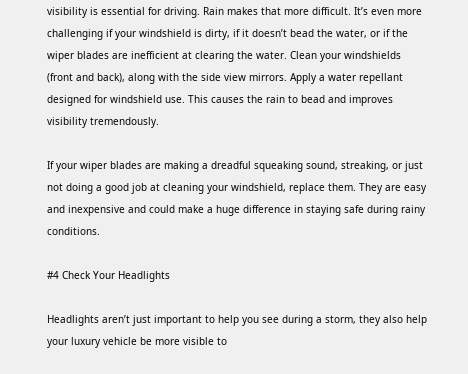visibility is essential for driving. Rain makes that more difficult. It’s even more challenging if your windshield is dirty, if it doesn’t bead the water, or if the wiper blades are inefficient at clearing the water. Clean your windshields (front and back), along with the side view mirrors. Apply a water repellant designed for windshield use. This causes the rain to bead and improves visibility tremendously.

If your wiper blades are making a dreadful squeaking sound, streaking, or just not doing a good job at cleaning your windshield, replace them. They are easy and inexpensive and could make a huge difference in staying safe during rainy conditions.

#4 Check Your Headlights

Headlights aren’t just important to help you see during a storm, they also help your luxury vehicle be more visible to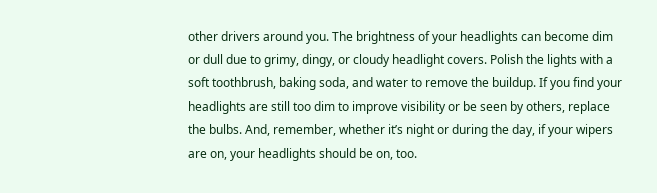other drivers around you. The brightness of your headlights can become dim or dull due to grimy, dingy, or cloudy headlight covers. Polish the lights with a soft toothbrush, baking soda, and water to remove the buildup. If you find your headlights are still too dim to improve visibility or be seen by others, replace the bulbs. And, remember, whether it’s night or during the day, if your wipers are on, your headlights should be on, too.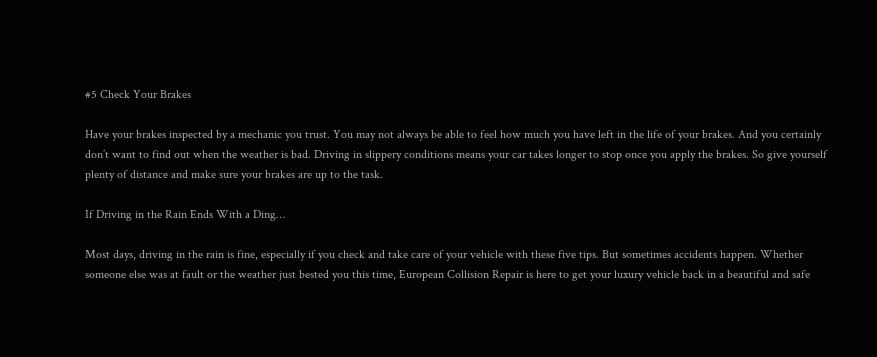#5 Check Your Brakes

Have your brakes inspected by a mechanic you trust. You may not always be able to feel how much you have left in the life of your brakes. And you certainly don’t want to find out when the weather is bad. Driving in slippery conditions means your car takes longer to stop once you apply the brakes. So give yourself plenty of distance and make sure your brakes are up to the task.

If Driving in the Rain Ends With a Ding…

Most days, driving in the rain is fine, especially if you check and take care of your vehicle with these five tips. But sometimes accidents happen. Whether someone else was at fault or the weather just bested you this time, European Collision Repair is here to get your luxury vehicle back in a beautiful and safe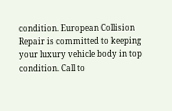condition. European Collision Repair is committed to keeping your luxury vehicle body in top condition. Call to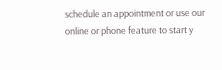schedule an appointment or use our online or phone feature to start y